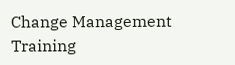Change Management Training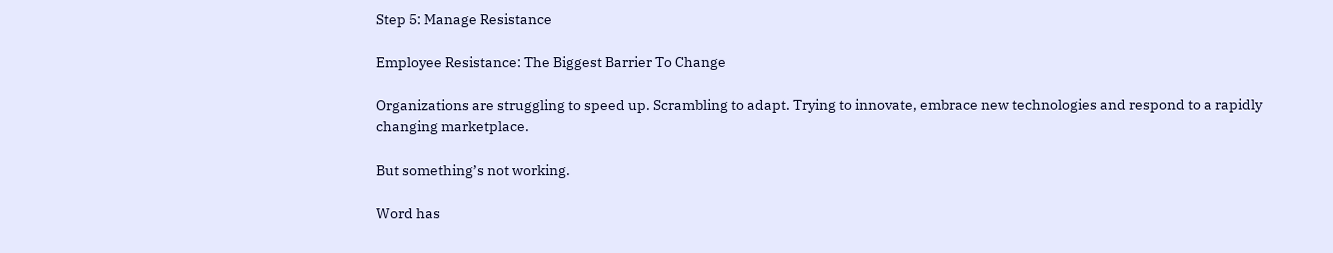Step 5: Manage Resistance

Employee Resistance: The Biggest Barrier To Change

Organizations are struggling to speed up. Scrambling to adapt. Trying to innovate, embrace new technologies and respond to a rapidly changing marketplace.

But something’s not working.

Word has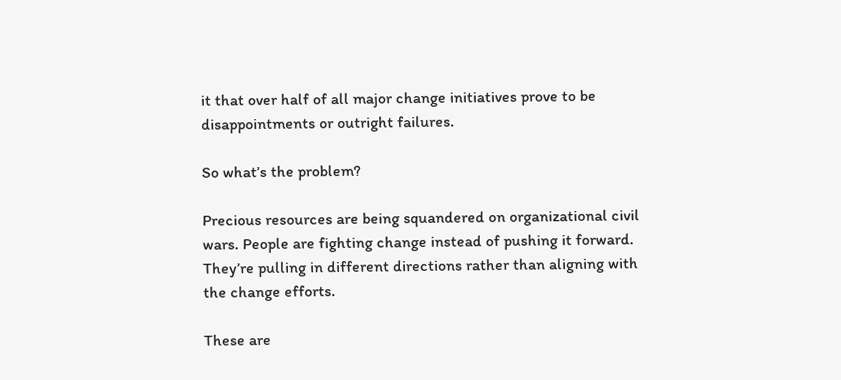it that over half of all major change initiatives prove to be disappointments or outright failures.

So what’s the problem?

Precious resources are being squandered on organizational civil wars. People are fighting change instead of pushing it forward. They’re pulling in different directions rather than aligning with the change efforts.

These are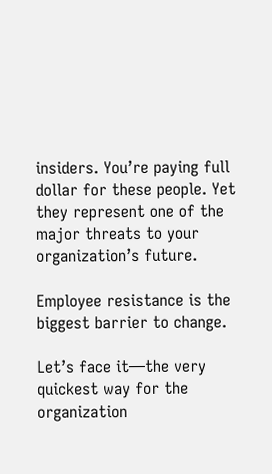insiders. You’re paying full dollar for these people. Yet they represent one of the major threats to your organization’s future.

Employee resistance is the biggest barrier to change.

Let’s face it—the very quickest way for the organization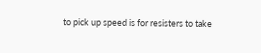to pick up speed is for resisters to take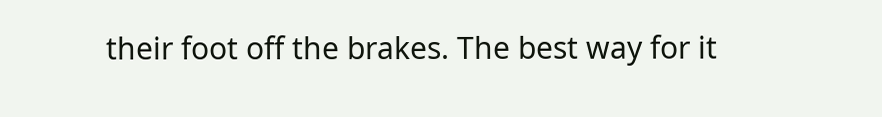their foot off the brakes. The best way for it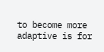to become more adaptive is for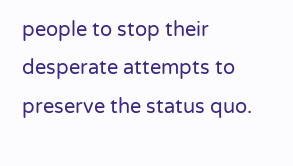people to stop their desperate attempts to preserve the status quo.